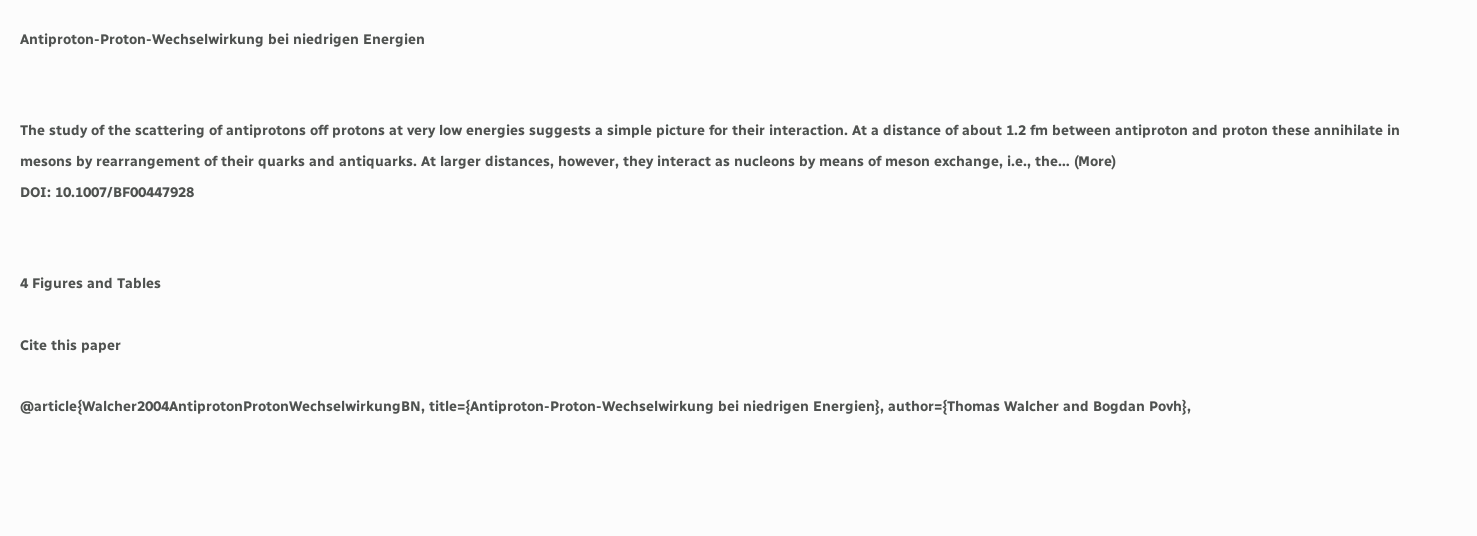Antiproton-Proton-Wechselwirkung bei niedrigen Energien


The study of the scattering of antiprotons off protons at very low energies suggests a simple picture for their interaction. At a distance of about 1.2 fm between antiproton and proton these annihilate in mesons by rearrangement of their quarks and antiquarks. At larger distances, however, they interact as nucleons by means of meson exchange, i.e., the… (More)
DOI: 10.1007/BF00447928


4 Figures and Tables

Cite this paper

@article{Walcher2004AntiprotonProtonWechselwirkungBN, title={Antiproton-Proton-Wechselwirkung bei niedrigen Energien}, author={Thomas Walcher and Bogdan Povh},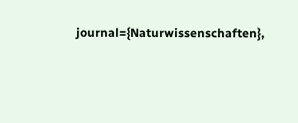journal={Naturwissenschaften},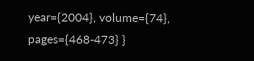year={2004}, volume={74}, pages={468-473} }